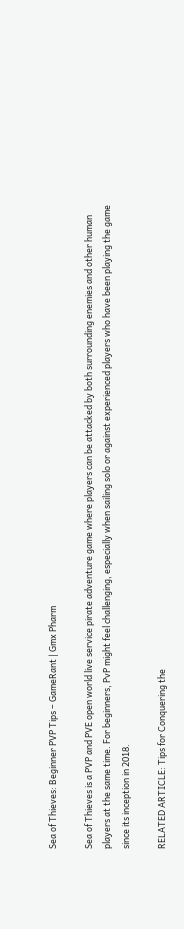Sea of Thieves: Beginner PVP Tips – GameRant | Gmx Pharm

Sea of Thieves is a PVP and PVE open world live service pirate adventure game where players can be attacked by both surrounding enemies and other human players at the same time. For beginners, PvP might feel challenging, especially when sailing solo or against experienced players who have been playing the game since its inception in 2018.

RELATED ARTICLE: Tips for Conquering the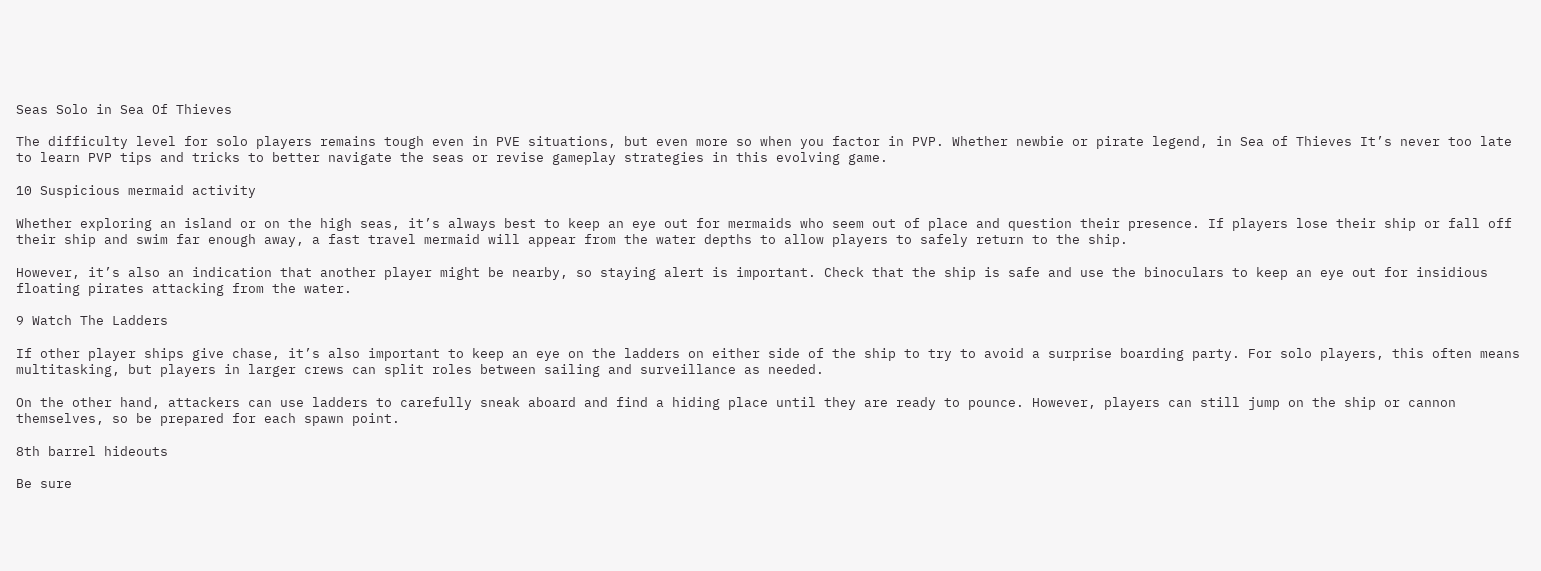Seas Solo in Sea Of Thieves

The difficulty level for solo players remains tough even in PVE situations, but even more so when you factor in PVP. Whether newbie or pirate legend, in Sea of Thieves It’s never too late to learn PVP tips and tricks to better navigate the seas or revise gameplay strategies in this evolving game.

10 Suspicious mermaid activity

Whether exploring an island or on the high seas, it’s always best to keep an eye out for mermaids who seem out of place and question their presence. If players lose their ship or fall off their ship and swim far enough away, a fast travel mermaid will appear from the water depths to allow players to safely return to the ship.

However, it’s also an indication that another player might be nearby, so staying alert is important. Check that the ship is safe and use the binoculars to keep an eye out for insidious floating pirates attacking from the water.

9 Watch The Ladders

If other player ships give chase, it’s also important to keep an eye on the ladders on either side of the ship to try to avoid a surprise boarding party. For solo players, this often means multitasking, but players in larger crews can split roles between sailing and surveillance as needed.

On the other hand, attackers can use ladders to carefully sneak aboard and find a hiding place until they are ready to pounce. However, players can still jump on the ship or cannon themselves, so be prepared for each spawn point.

8th barrel hideouts

Be sure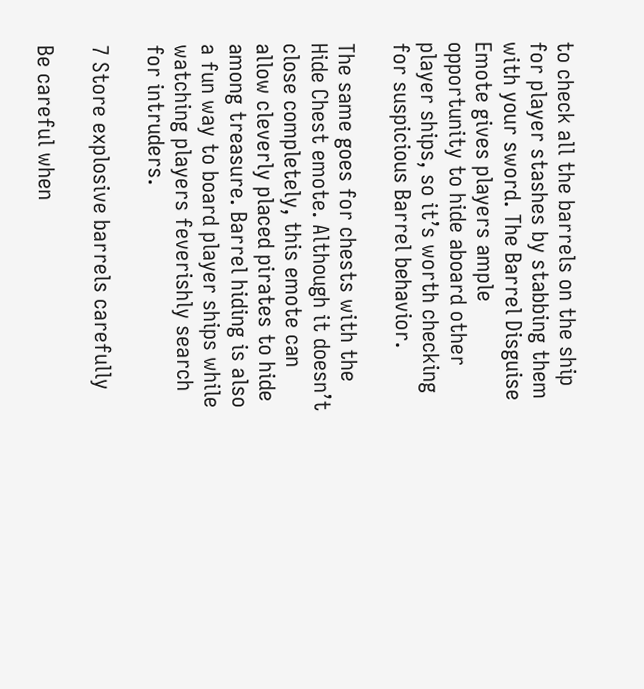to check all the barrels on the ship for player stashes by stabbing them with your sword. The Barrel Disguise Emote gives players ample opportunity to hide aboard other player ships, so it’s worth checking for suspicious Barrel behavior.

The same goes for chests with the Hide Chest emote. Although it doesn’t close completely, this emote can allow cleverly placed pirates to hide among treasure. Barrel hiding is also a fun way to board player ships while watching players feverishly search for intruders.

7 Store explosive barrels carefully

Be careful when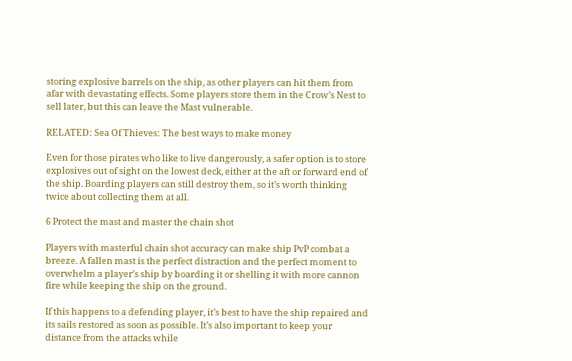storing explosive barrels on the ship, as other players can hit them from afar with devastating effects. Some players store them in the Crow’s Nest to sell later, but this can leave the Mast vulnerable.

RELATED: Sea Of Thieves: The best ways to make money

Even for those pirates who like to live dangerously, a safer option is to store explosives out of sight on the lowest deck, either at the aft or forward end of the ship. Boarding players can still destroy them, so it’s worth thinking twice about collecting them at all.

6 Protect the mast and master the chain shot

Players with masterful chain shot accuracy can make ship PvP combat a breeze. A fallen mast is the perfect distraction and the perfect moment to overwhelm a player’s ship by boarding it or shelling it with more cannon fire while keeping the ship on the ground.

If this happens to a defending player, it’s best to have the ship repaired and its sails restored as soon as possible. It’s also important to keep your distance from the attacks while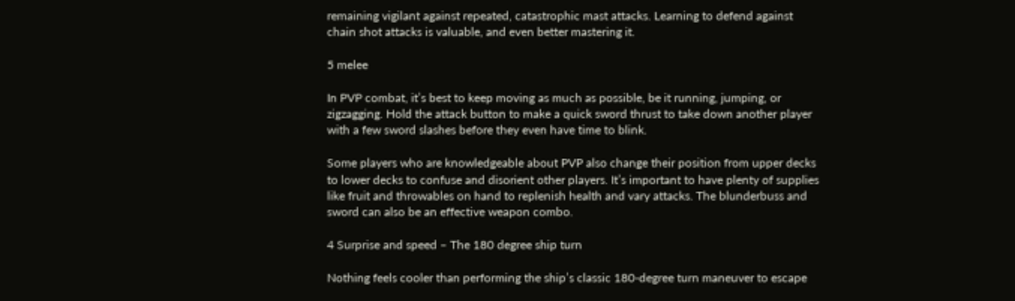remaining vigilant against repeated, catastrophic mast attacks. Learning to defend against chain shot attacks is valuable, and even better mastering it.

5 melee

In PVP combat, it’s best to keep moving as much as possible, be it running, jumping, or zigzagging. Hold the attack button to make a quick sword thrust to take down another player with a few sword slashes before they even have time to blink.

Some players who are knowledgeable about PVP also change their position from upper decks to lower decks to confuse and disorient other players. It’s important to have plenty of supplies like fruit and throwables on hand to replenish health and vary attacks. The blunderbuss and sword can also be an effective weapon combo.

4 Surprise and speed – The 180 degree ship turn

Nothing feels cooler than performing the ship’s classic 180-degree turn maneuver to escape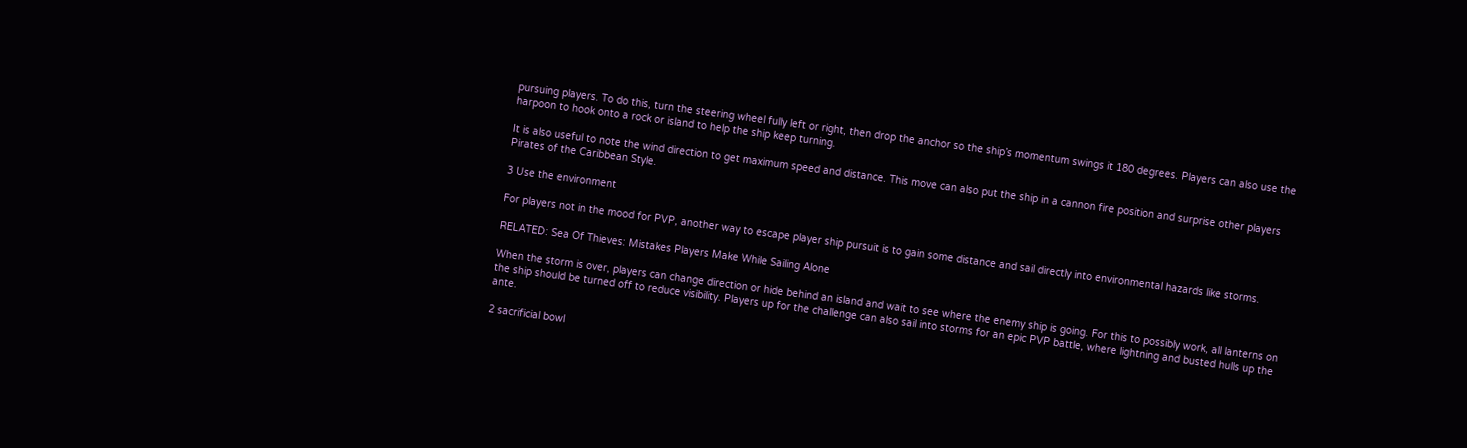pursuing players. To do this, turn the steering wheel fully left or right, then drop the anchor so the ship’s momentum swings it 180 degrees. Players can also use the harpoon to hook onto a rock or island to help the ship keep turning.

It is also useful to note the wind direction to get maximum speed and distance. This move can also put the ship in a cannon fire position and surprise other players Pirates of the Caribbean Style.

3 Use the environment

For players not in the mood for PVP, another way to escape player ship pursuit is to gain some distance and sail directly into environmental hazards like storms.

RELATED: Sea Of Thieves: Mistakes Players Make While Sailing Alone

When the storm is over, players can change direction or hide behind an island and wait to see where the enemy ship is going. For this to possibly work, all lanterns on the ship should be turned off to reduce visibility. Players up for the challenge can also sail into storms for an epic PVP battle, where lightning and busted hulls up the ante.

2 sacrificial bowl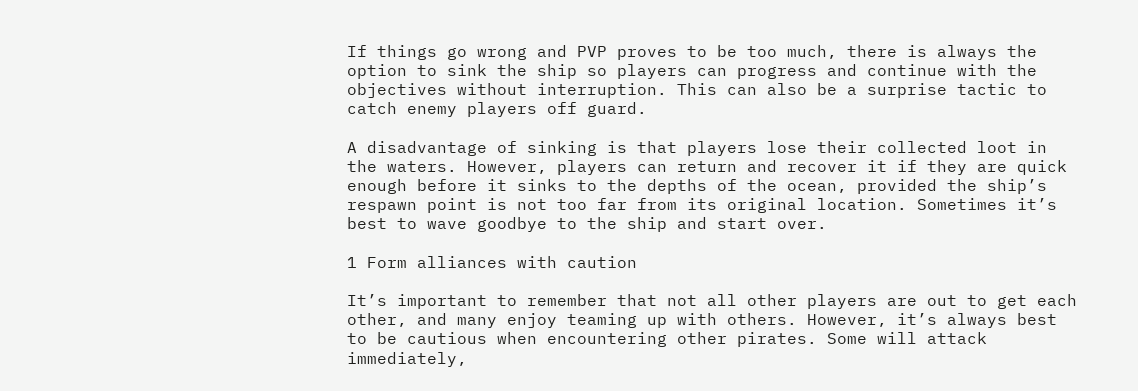If things go wrong and PVP proves to be too much, there is always the option to sink the ship so players can progress and continue with the objectives without interruption. This can also be a surprise tactic to catch enemy players off guard.

A disadvantage of sinking is that players lose their collected loot in the waters. However, players can return and recover it if they are quick enough before it sinks to the depths of the ocean, provided the ship’s respawn point is not too far from its original location. Sometimes it’s best to wave goodbye to the ship and start over.

1 Form alliances with caution

It’s important to remember that not all other players are out to get each other, and many enjoy teaming up with others. However, it’s always best to be cautious when encountering other pirates. Some will attack immediately,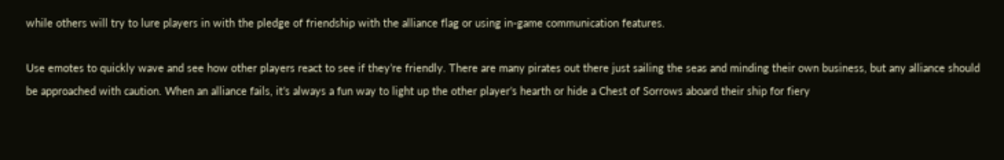while others will try to lure players in with the pledge of friendship with the alliance flag or using in-game communication features.

Use emotes to quickly wave and see how other players react to see if they’re friendly. There are many pirates out there just sailing the seas and minding their own business, but any alliance should be approached with caution. When an alliance fails, it’s always a fun way to light up the other player’s hearth or hide a Chest of Sorrows aboard their ship for fiery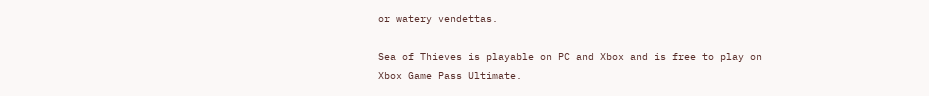or watery vendettas.

Sea of Thieves is playable on PC and Xbox and is free to play on Xbox Game Pass Ultimate.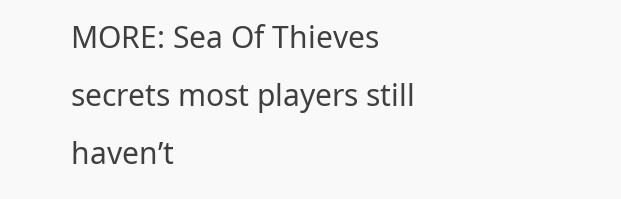MORE: Sea Of Thieves secrets most players still haven’t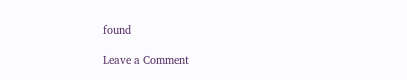found

Leave a Comment